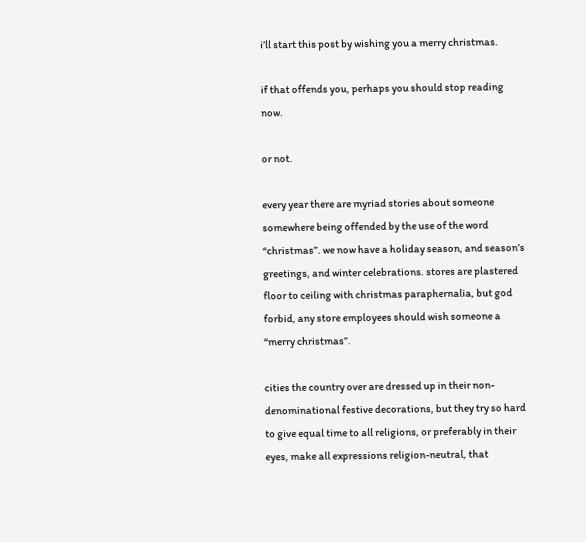i’ll start this post by wishing you a merry christmas.

if that offends you, perhaps you should stop reading now.

or not.

every year there are myriad stories about someone somewhere being offended by the use of the word “christmas”. we now have a holiday season, and season’s greetings, and winter celebrations. stores are plastered floor to ceiling with christmas paraphernalia, but god forbid, any store employees should wish someone a “merry christmas”.

cities the country over are dressed up in their non-denominational festive decorations, but they try so hard to give equal time to all religions, or preferably in their eyes, make all expressions religion-neutral, that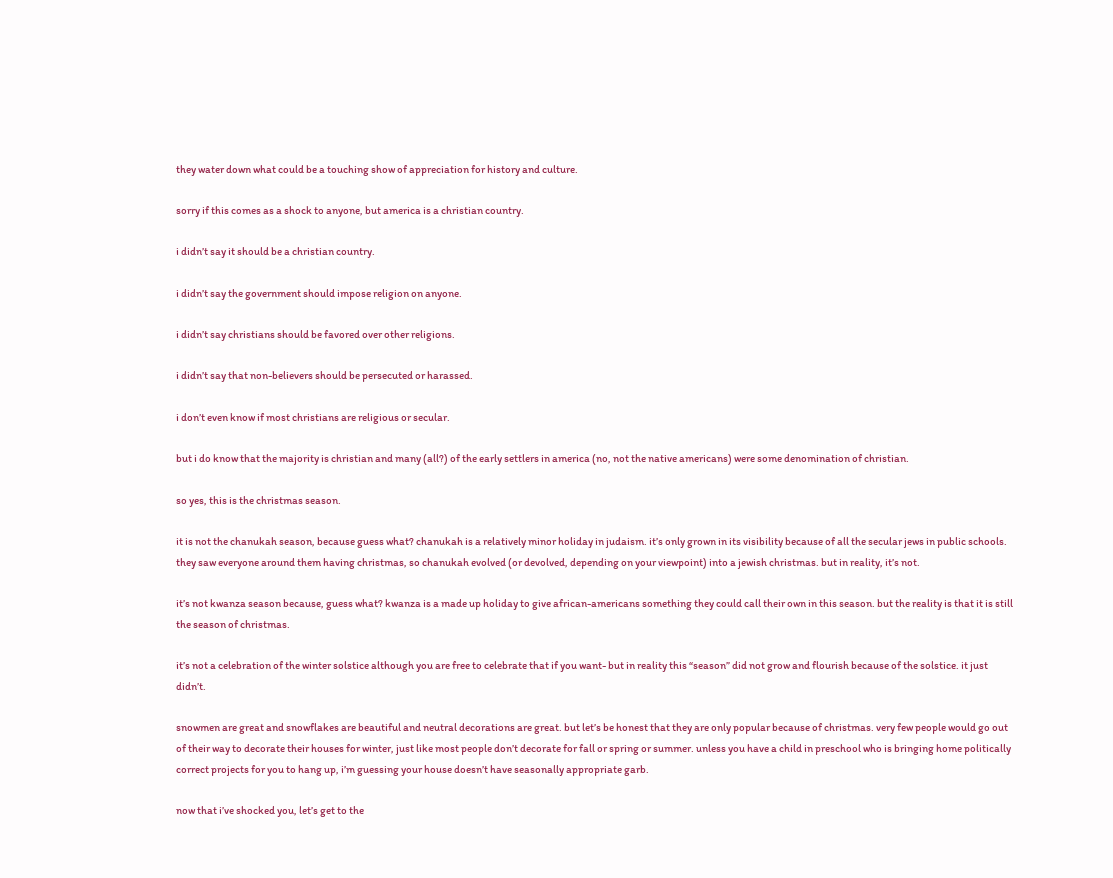they water down what could be a touching show of appreciation for history and culture.

sorry if this comes as a shock to anyone, but america is a christian country.

i didn’t say it should be a christian country.

i didn’t say the government should impose religion on anyone.

i didn’t say christians should be favored over other religions.

i didn’t say that non-believers should be persecuted or harassed.

i don’t even know if most christians are religious or secular.

but i do know that the majority is christian and many (all?) of the early settlers in america (no, not the native americans) were some denomination of christian.

so yes, this is the christmas season.

it is not the chanukah season, because guess what? chanukah is a relatively minor holiday in judaism. it’s only grown in its visibility because of all the secular jews in public schools. they saw everyone around them having christmas, so chanukah evolved (or devolved, depending on your viewpoint) into a jewish christmas. but in reality, it’s not.

it’s not kwanza season because, guess what? kwanza is a made up holiday to give african-americans something they could call their own in this season. but the reality is that it is still the season of christmas.

it’s not a celebration of the winter solstice although you are free to celebrate that if you want- but in reality this “season” did not grow and flourish because of the solstice. it just didn’t.

snowmen are great and snowflakes are beautiful and neutral decorations are great. but let’s be honest that they are only popular because of christmas. very few people would go out of their way to decorate their houses for winter, just like most people don’t decorate for fall or spring or summer. unless you have a child in preschool who is bringing home politically correct projects for you to hang up, i’m guessing your house doesn’t have seasonally appropriate garb.

now that i’ve shocked you, let’s get to the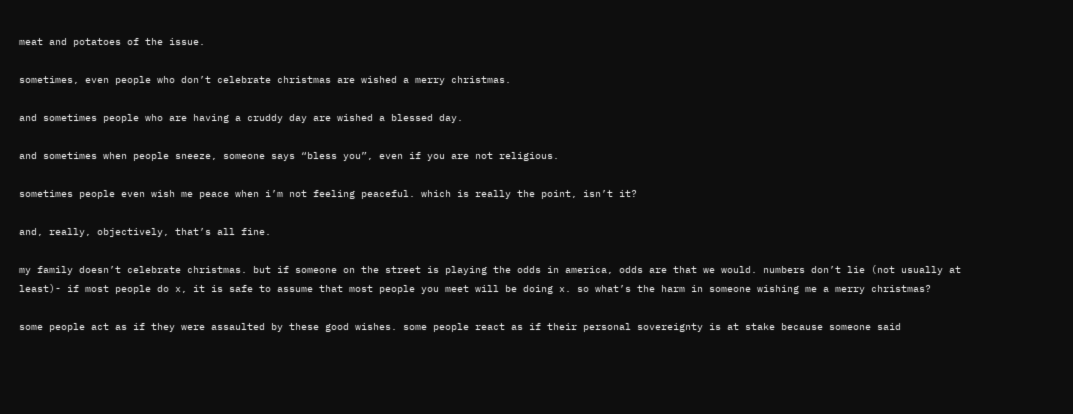meat and potatoes of the issue.

sometimes, even people who don’t celebrate christmas are wished a merry christmas.

and sometimes people who are having a cruddy day are wished a blessed day.

and sometimes when people sneeze, someone says “bless you”, even if you are not religious.

sometimes people even wish me peace when i’m not feeling peaceful. which is really the point, isn’t it?

and, really, objectively, that’s all fine.

my family doesn’t celebrate christmas. but if someone on the street is playing the odds in america, odds are that we would. numbers don’t lie (not usually at least)- if most people do x, it is safe to assume that most people you meet will be doing x. so what’s the harm in someone wishing me a merry christmas?

some people act as if they were assaulted by these good wishes. some people react as if their personal sovereignty is at stake because someone said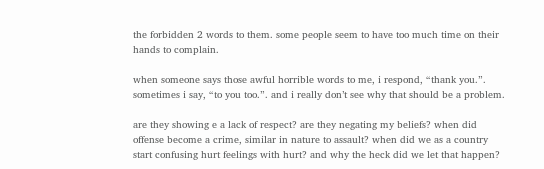the forbidden 2 words to them. some people seem to have too much time on their hands to complain.

when someone says those awful horrible words to me, i respond, “thank you.”. sometimes i say, “to you too.”. and i really don’t see why that should be a problem.

are they showing e a lack of respect? are they negating my beliefs? when did offense become a crime, similar in nature to assault? when did we as a country start confusing hurt feelings with hurt? and why the heck did we let that happen?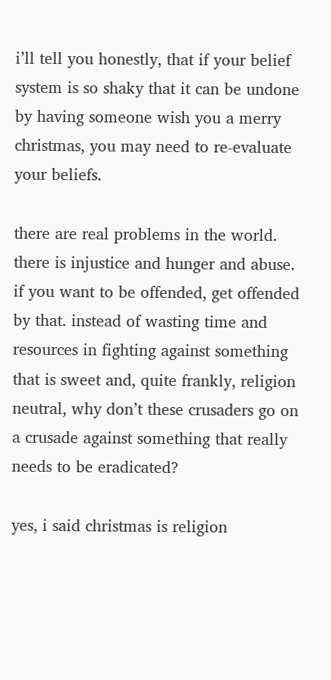i’ll tell you honestly, that if your belief system is so shaky that it can be undone by having someone wish you a merry christmas, you may need to re-evaluate your beliefs.

there are real problems in the world. there is injustice and hunger and abuse. if you want to be offended, get offended by that. instead of wasting time and resources in fighting against something that is sweet and, quite frankly, religion neutral, why don’t these crusaders go on a crusade against something that really needs to be eradicated?

yes, i said christmas is religion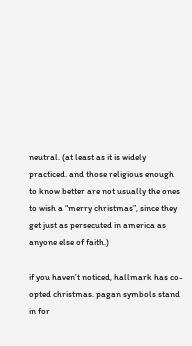neutral. (at least as it is widely practiced. and those religious enough to know better are not usually the ones to wish a “merry christmas”, since they get just as persecuted in america as anyone else of faith.)

if you haven’t noticed, hallmark has co-opted christmas. pagan symbols stand in for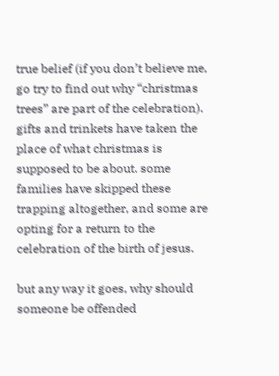true belief (if you don’t believe me, go try to find out why “christmas trees” are part of the celebration). gifts and trinkets have taken the place of what christmas is supposed to be about. some families have skipped these trapping altogether, and some are opting for a return to the celebration of the birth of jesus.

but any way it goes, why should someone be offended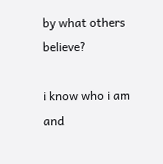by what others believe?

i know who i am and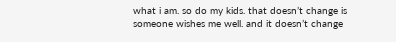what i am. so do my kids. that doesn’t change is someone wishes me well. and it doesn’t change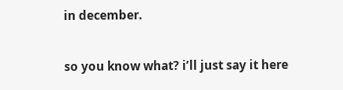in december.

so you know what? i’ll just say it here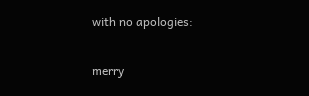with no apologies:

merry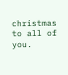christmas to all of you.